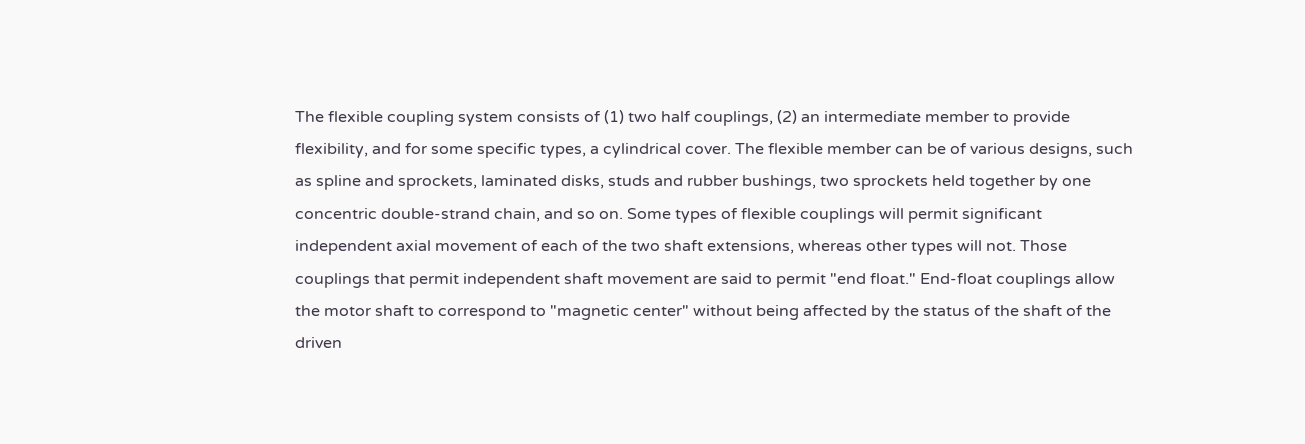The flexible coupling system consists of (1) two half couplings, (2) an intermediate member to provide flexibility, and for some specific types, a cylindrical cover. The flexible member can be of various designs, such as spline and sprockets, laminated disks, studs and rubber bushings, two sprockets held together by one concentric double-strand chain, and so on. Some types of flexible couplings will permit significant independent axial movement of each of the two shaft extensions, whereas other types will not. Those couplings that permit independent shaft movement are said to permit "end float." End-float couplings allow the motor shaft to correspond to "magnetic center" without being affected by the status of the shaft of the driven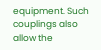equipment. Such couplings also allow the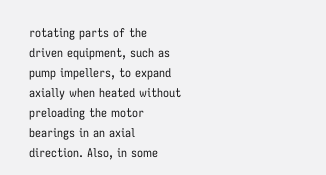rotating parts of the driven equipment, such as pump impellers, to expand axially when heated without preloading the motor bearings in an axial direction. Also, in some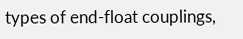types of end-float couplings,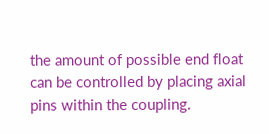the amount of possible end float can be controlled by placing axial pins within the coupling.